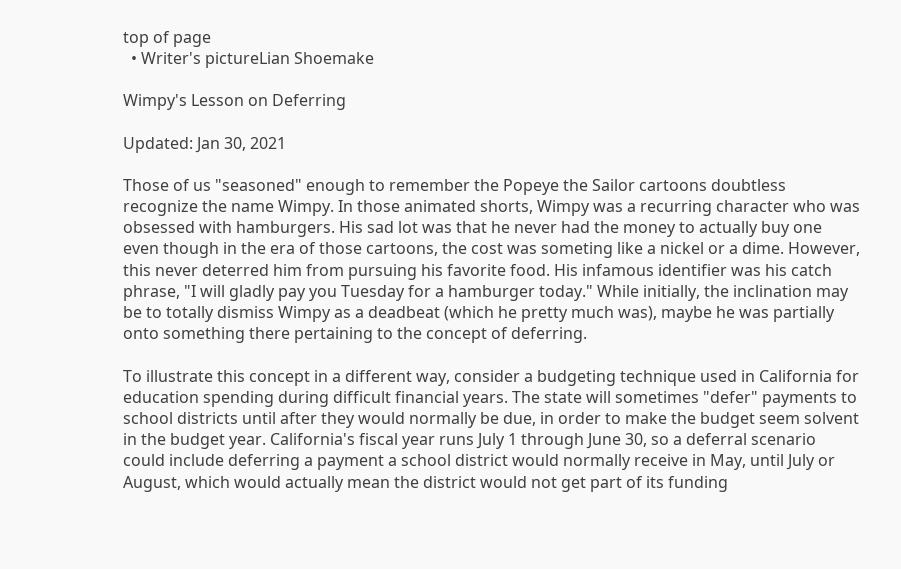top of page
  • Writer's pictureLian Shoemake

Wimpy's Lesson on Deferring

Updated: Jan 30, 2021

Those of us "seasoned" enough to remember the Popeye the Sailor cartoons doubtless recognize the name Wimpy. In those animated shorts, Wimpy was a recurring character who was obsessed with hamburgers. His sad lot was that he never had the money to actually buy one even though in the era of those cartoons, the cost was someting like a nickel or a dime. However, this never deterred him from pursuing his favorite food. His infamous identifier was his catch phrase, "I will gladly pay you Tuesday for a hamburger today." While initially, the inclination may be to totally dismiss Wimpy as a deadbeat (which he pretty much was), maybe he was partially onto something there pertaining to the concept of deferring.

To illustrate this concept in a different way, consider a budgeting technique used in California for education spending during difficult financial years. The state will sometimes "defer" payments to school districts until after they would normally be due, in order to make the budget seem solvent in the budget year. California's fiscal year runs July 1 through June 30, so a deferral scenario could include deferring a payment a school district would normally receive in May, until July or August, which would actually mean the district would not get part of its funding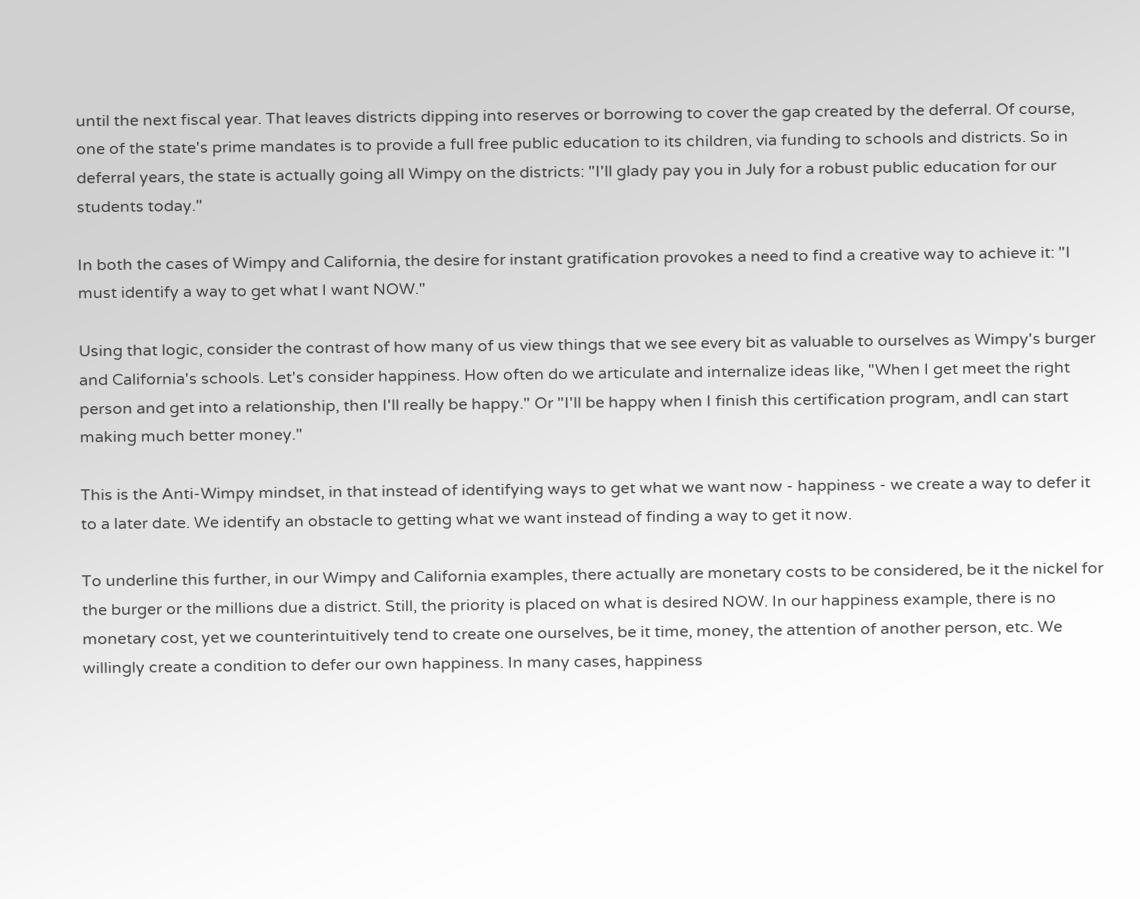until the next fiscal year. That leaves districts dipping into reserves or borrowing to cover the gap created by the deferral. Of course, one of the state's prime mandates is to provide a full free public education to its children, via funding to schools and districts. So in deferral years, the state is actually going all Wimpy on the districts: "I'll glady pay you in July for a robust public education for our students today."

In both the cases of Wimpy and California, the desire for instant gratification provokes a need to find a creative way to achieve it: "I must identify a way to get what I want NOW."

Using that logic, consider the contrast of how many of us view things that we see every bit as valuable to ourselves as Wimpy's burger and California's schools. Let's consider happiness. How often do we articulate and internalize ideas like, "When I get meet the right person and get into a relationship, then I'll really be happy." Or "I'll be happy when I finish this certification program, andI can start making much better money."

This is the Anti-Wimpy mindset, in that instead of identifying ways to get what we want now - happiness - we create a way to defer it to a later date. We identify an obstacle to getting what we want instead of finding a way to get it now.

To underline this further, in our Wimpy and California examples, there actually are monetary costs to be considered, be it the nickel for the burger or the millions due a district. Still, the priority is placed on what is desired NOW. In our happiness example, there is no monetary cost, yet we counterintuitively tend to create one ourselves, be it time, money, the attention of another person, etc. We willingly create a condition to defer our own happiness. In many cases, happiness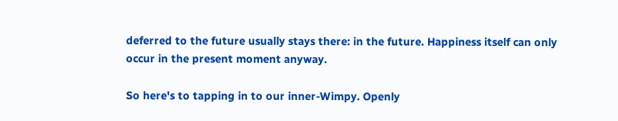deferred to the future usually stays there: in the future. Happiness itself can only occur in the present moment anyway.

So here's to tapping in to our inner-Wimpy. Openly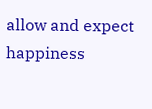allow and expect happiness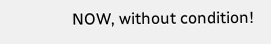NOW, without condition!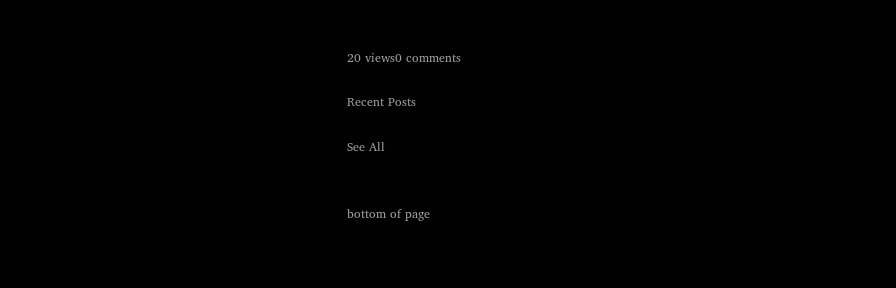20 views0 comments

Recent Posts

See All


bottom of page